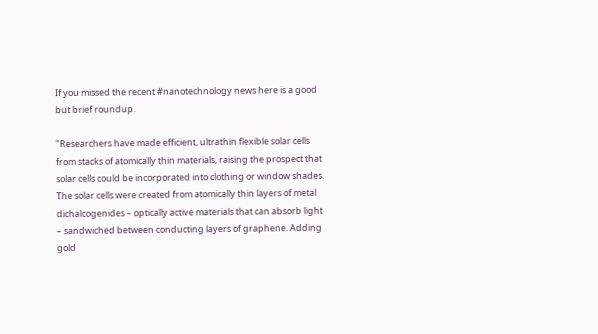If you missed the recent #nanotechnology news here is a good but brief roundup.

"Researchers have made efficient, ultrathin flexible solar cells from stacks of atomically thin materials, raising the prospect that solar cells could be incorporated into clothing or window shades. The solar cells were created from atomically thin layers of metal dichalcogenides – optically active materials that can absorb light – sandwiched between conducting layers of graphene. Adding gold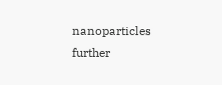nanoparticles further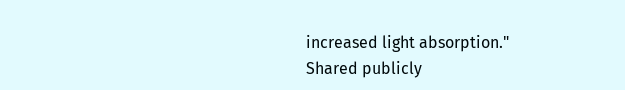increased light absorption."
Shared publicly